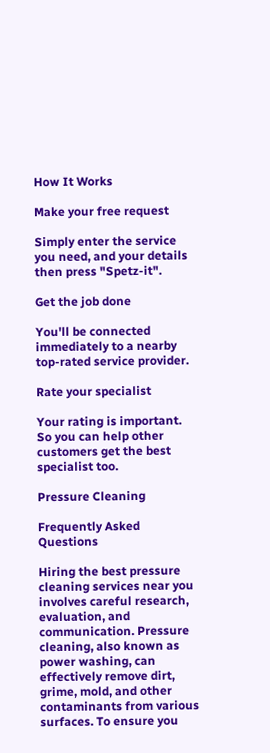How It Works

Make your free request

Simply enter the service you need, and your details then press "Spetz-it".

Get the job done

You'll be connected immediately to a nearby top-rated service provider.

Rate your specialist

Your rating is important. So you can help other customers get the best specialist too.

Pressure Cleaning

Frequently Asked Questions

Hiring the best pressure cleaning services near you involves careful research, evaluation, and communication. Pressure cleaning, also known as power washing, can effectively remove dirt, grime, mold, and other contaminants from various surfaces. To ensure you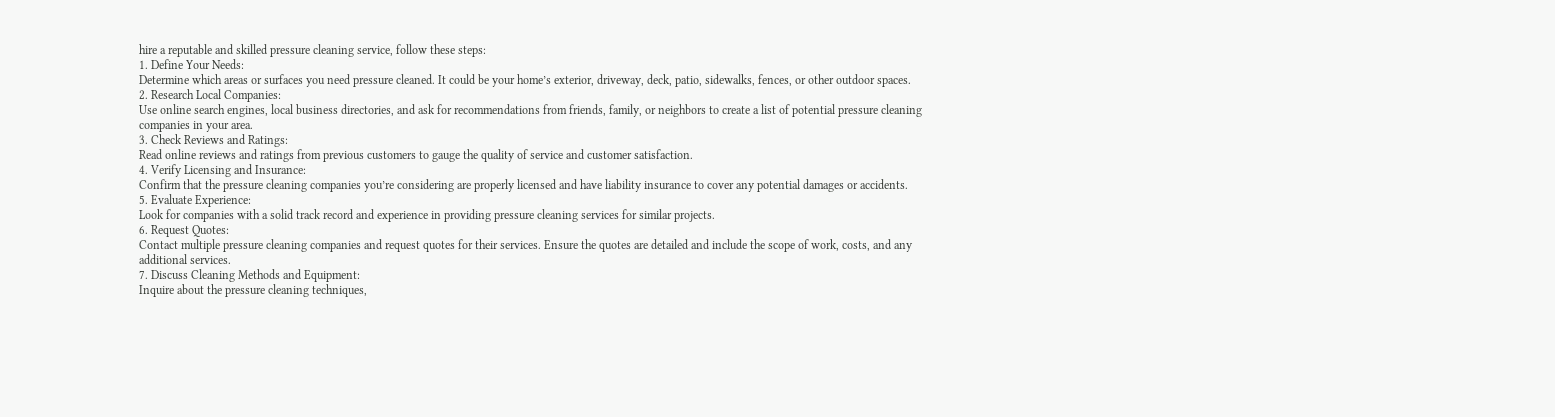hire a reputable and skilled pressure cleaning service, follow these steps:
1. Define Your Needs:
Determine which areas or surfaces you need pressure cleaned. It could be your home’s exterior, driveway, deck, patio, sidewalks, fences, or other outdoor spaces.
2. Research Local Companies:
Use online search engines, local business directories, and ask for recommendations from friends, family, or neighbors to create a list of potential pressure cleaning companies in your area.
3. Check Reviews and Ratings:
Read online reviews and ratings from previous customers to gauge the quality of service and customer satisfaction.
4. Verify Licensing and Insurance:
Confirm that the pressure cleaning companies you’re considering are properly licensed and have liability insurance to cover any potential damages or accidents.
5. Evaluate Experience:
Look for companies with a solid track record and experience in providing pressure cleaning services for similar projects.
6. Request Quotes:
Contact multiple pressure cleaning companies and request quotes for their services. Ensure the quotes are detailed and include the scope of work, costs, and any additional services.
7. Discuss Cleaning Methods and Equipment:
Inquire about the pressure cleaning techniques,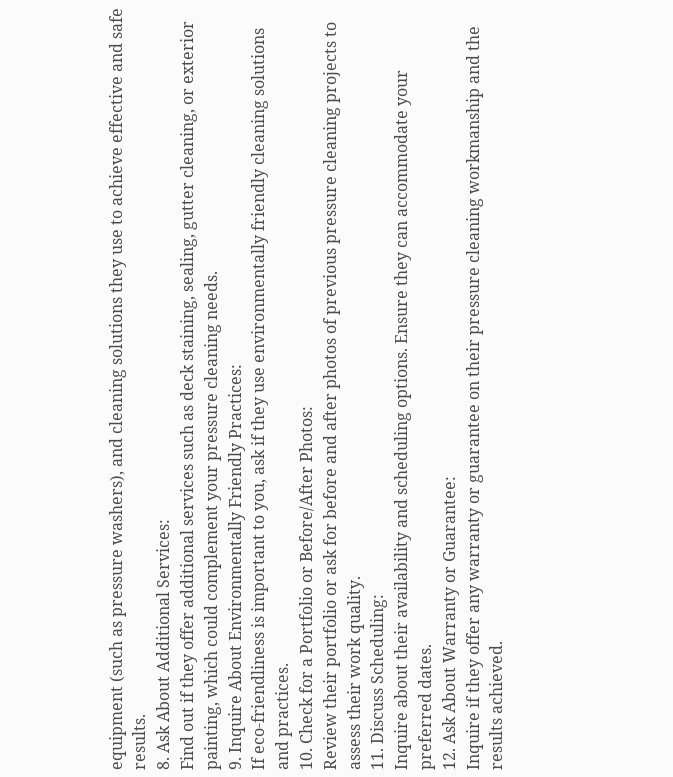equipment (such as pressure washers), and cleaning solutions they use to achieve effective and safe results.
8. Ask About Additional Services:
Find out if they offer additional services such as deck staining, sealing, gutter cleaning, or exterior painting, which could complement your pressure cleaning needs.
9. Inquire About Environmentally Friendly Practices:
If eco-friendliness is important to you, ask if they use environmentally friendly cleaning solutions and practices.
10. Check for a Portfolio or Before/After Photos:
Review their portfolio or ask for before and after photos of previous pressure cleaning projects to assess their work quality.
11. Discuss Scheduling:
Inquire about their availability and scheduling options. Ensure they can accommodate your preferred dates.
12. Ask About Warranty or Guarantee:
Inquire if they offer any warranty or guarantee on their pressure cleaning workmanship and the results achieved.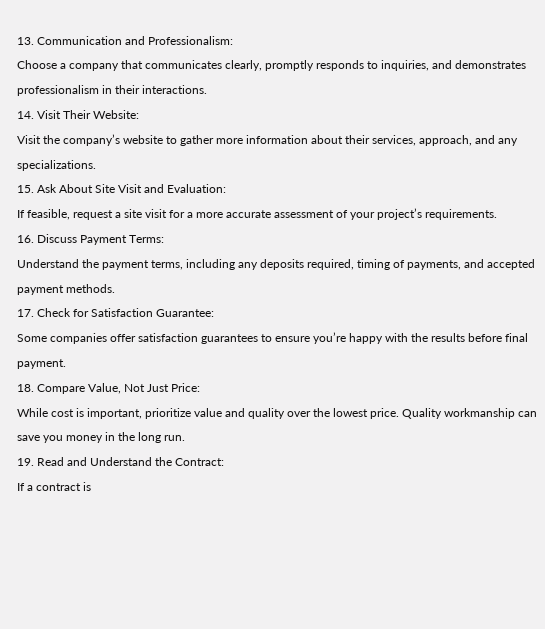13. Communication and Professionalism:
Choose a company that communicates clearly, promptly responds to inquiries, and demonstrates professionalism in their interactions.
14. Visit Their Website:
Visit the company’s website to gather more information about their services, approach, and any specializations.
15. Ask About Site Visit and Evaluation:
If feasible, request a site visit for a more accurate assessment of your project’s requirements.
16. Discuss Payment Terms:
Understand the payment terms, including any deposits required, timing of payments, and accepted payment methods.
17. Check for Satisfaction Guarantee:
Some companies offer satisfaction guarantees to ensure you’re happy with the results before final payment.
18. Compare Value, Not Just Price:
While cost is important, prioritize value and quality over the lowest price. Quality workmanship can save you money in the long run.
19. Read and Understand the Contract:
If a contract is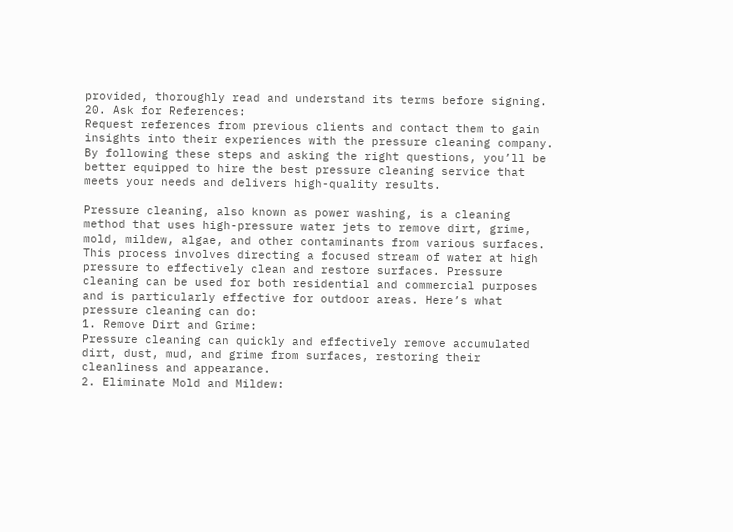provided, thoroughly read and understand its terms before signing.
20. Ask for References:
Request references from previous clients and contact them to gain insights into their experiences with the pressure cleaning company.
By following these steps and asking the right questions, you’ll be better equipped to hire the best pressure cleaning service that meets your needs and delivers high-quality results.

Pressure cleaning, also known as power washing, is a cleaning method that uses high-pressure water jets to remove dirt, grime, mold, mildew, algae, and other contaminants from various surfaces. This process involves directing a focused stream of water at high pressure to effectively clean and restore surfaces. Pressure cleaning can be used for both residential and commercial purposes and is particularly effective for outdoor areas. Here’s what pressure cleaning can do:
1. Remove Dirt and Grime:
Pressure cleaning can quickly and effectively remove accumulated dirt, dust, mud, and grime from surfaces, restoring their cleanliness and appearance.
2. Eliminate Mold and Mildew: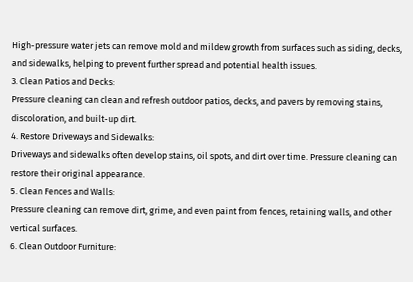High-pressure water jets can remove mold and mildew growth from surfaces such as siding, decks, and sidewalks, helping to prevent further spread and potential health issues.
3. Clean Patios and Decks:
Pressure cleaning can clean and refresh outdoor patios, decks, and pavers by removing stains, discoloration, and built-up dirt.
4. Restore Driveways and Sidewalks:
Driveways and sidewalks often develop stains, oil spots, and dirt over time. Pressure cleaning can restore their original appearance.
5. Clean Fences and Walls:
Pressure cleaning can remove dirt, grime, and even paint from fences, retaining walls, and other vertical surfaces.
6. Clean Outdoor Furniture: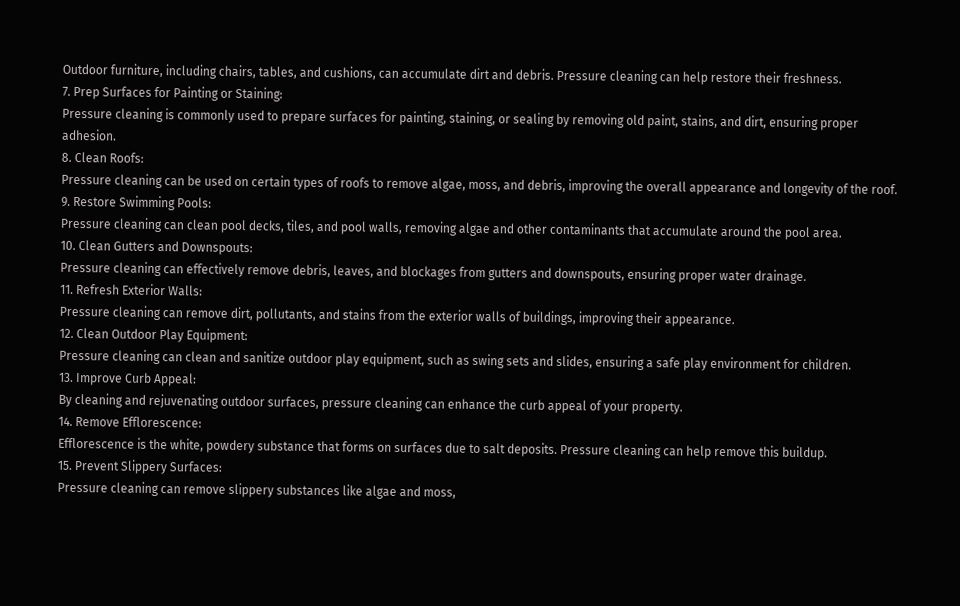Outdoor furniture, including chairs, tables, and cushions, can accumulate dirt and debris. Pressure cleaning can help restore their freshness.
7. Prep Surfaces for Painting or Staining:
Pressure cleaning is commonly used to prepare surfaces for painting, staining, or sealing by removing old paint, stains, and dirt, ensuring proper adhesion.
8. Clean Roofs:
Pressure cleaning can be used on certain types of roofs to remove algae, moss, and debris, improving the overall appearance and longevity of the roof.
9. Restore Swimming Pools:
Pressure cleaning can clean pool decks, tiles, and pool walls, removing algae and other contaminants that accumulate around the pool area.
10. Clean Gutters and Downspouts:
Pressure cleaning can effectively remove debris, leaves, and blockages from gutters and downspouts, ensuring proper water drainage.
11. Refresh Exterior Walls:
Pressure cleaning can remove dirt, pollutants, and stains from the exterior walls of buildings, improving their appearance.
12. Clean Outdoor Play Equipment:
Pressure cleaning can clean and sanitize outdoor play equipment, such as swing sets and slides, ensuring a safe play environment for children.
13. Improve Curb Appeal:
By cleaning and rejuvenating outdoor surfaces, pressure cleaning can enhance the curb appeal of your property.
14. Remove Efflorescence:
Efflorescence is the white, powdery substance that forms on surfaces due to salt deposits. Pressure cleaning can help remove this buildup.
15. Prevent Slippery Surfaces:
Pressure cleaning can remove slippery substances like algae and moss,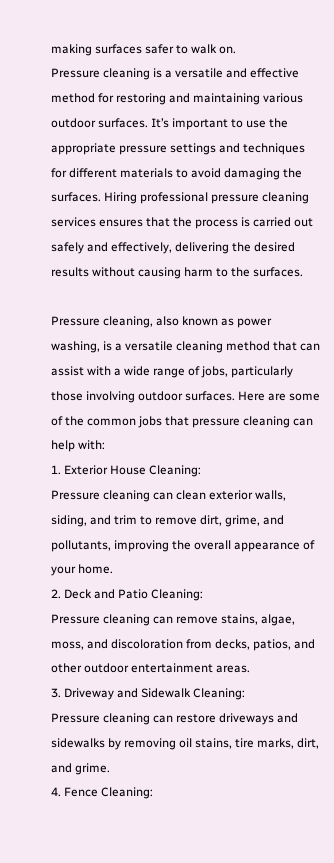making surfaces safer to walk on.
Pressure cleaning is a versatile and effective method for restoring and maintaining various outdoor surfaces. It’s important to use the appropriate pressure settings and techniques for different materials to avoid damaging the surfaces. Hiring professional pressure cleaning services ensures that the process is carried out safely and effectively, delivering the desired results without causing harm to the surfaces.

Pressure cleaning, also known as power washing, is a versatile cleaning method that can assist with a wide range of jobs, particularly those involving outdoor surfaces. Here are some of the common jobs that pressure cleaning can help with:
1. Exterior House Cleaning:
Pressure cleaning can clean exterior walls, siding, and trim to remove dirt, grime, and pollutants, improving the overall appearance of your home.
2. Deck and Patio Cleaning:
Pressure cleaning can remove stains, algae, moss, and discoloration from decks, patios, and other outdoor entertainment areas.
3. Driveway and Sidewalk Cleaning:
Pressure cleaning can restore driveways and sidewalks by removing oil stains, tire marks, dirt, and grime.
4. Fence Cleaning: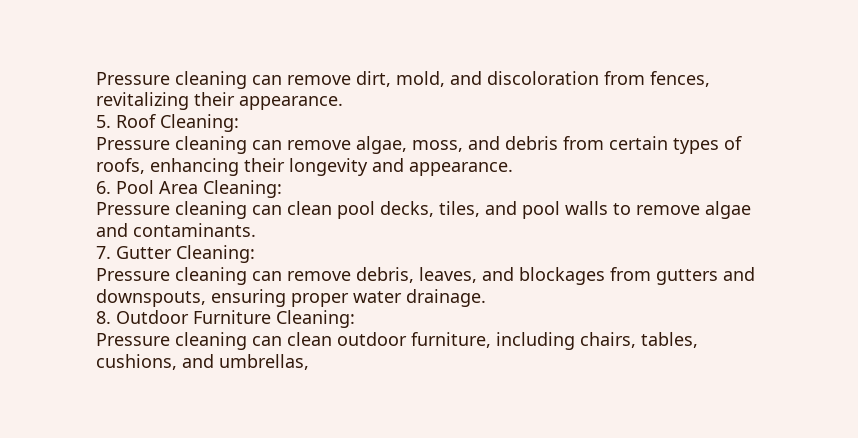Pressure cleaning can remove dirt, mold, and discoloration from fences, revitalizing their appearance.
5. Roof Cleaning:
Pressure cleaning can remove algae, moss, and debris from certain types of roofs, enhancing their longevity and appearance.
6. Pool Area Cleaning:
Pressure cleaning can clean pool decks, tiles, and pool walls to remove algae and contaminants.
7. Gutter Cleaning:
Pressure cleaning can remove debris, leaves, and blockages from gutters and downspouts, ensuring proper water drainage.
8. Outdoor Furniture Cleaning:
Pressure cleaning can clean outdoor furniture, including chairs, tables, cushions, and umbrellas,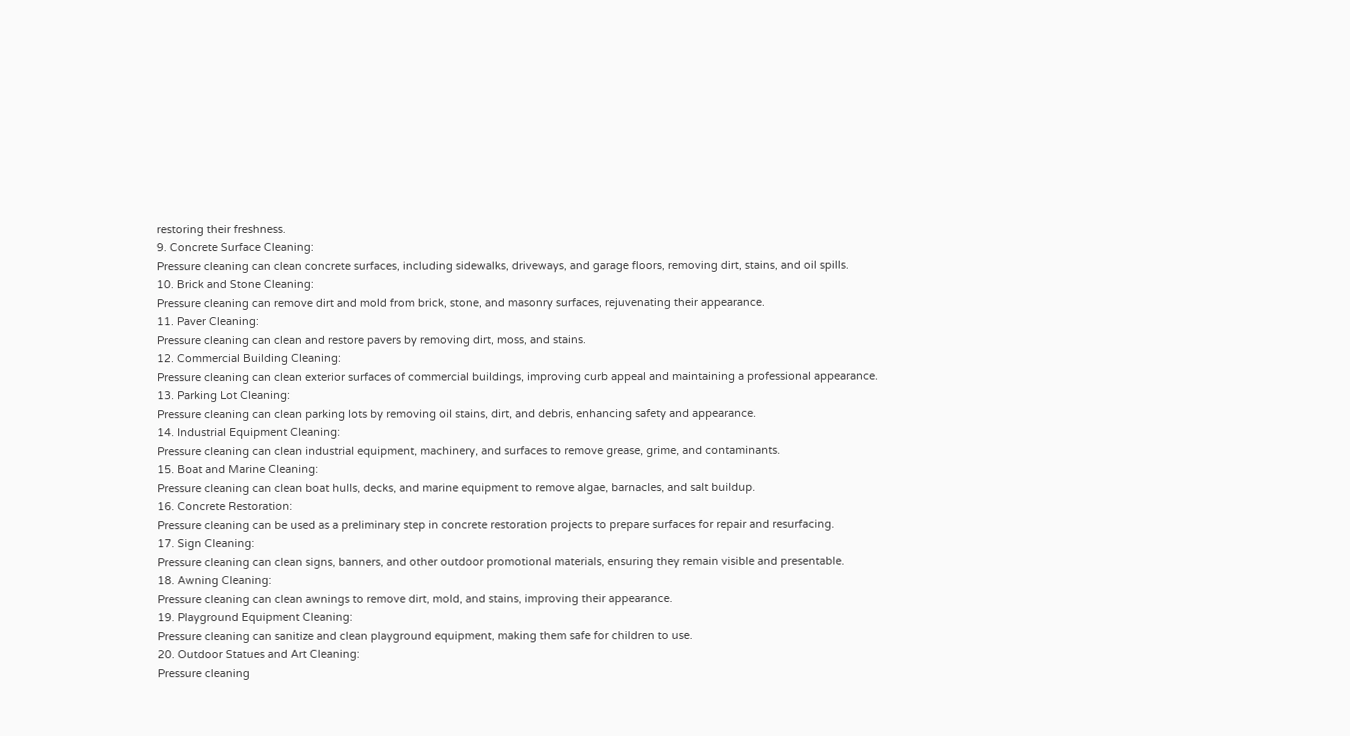restoring their freshness.
9. Concrete Surface Cleaning:
Pressure cleaning can clean concrete surfaces, including sidewalks, driveways, and garage floors, removing dirt, stains, and oil spills.
10. Brick and Stone Cleaning:
Pressure cleaning can remove dirt and mold from brick, stone, and masonry surfaces, rejuvenating their appearance.
11. Paver Cleaning:
Pressure cleaning can clean and restore pavers by removing dirt, moss, and stains.
12. Commercial Building Cleaning:
Pressure cleaning can clean exterior surfaces of commercial buildings, improving curb appeal and maintaining a professional appearance.
13. Parking Lot Cleaning:
Pressure cleaning can clean parking lots by removing oil stains, dirt, and debris, enhancing safety and appearance.
14. Industrial Equipment Cleaning:
Pressure cleaning can clean industrial equipment, machinery, and surfaces to remove grease, grime, and contaminants.
15. Boat and Marine Cleaning:
Pressure cleaning can clean boat hulls, decks, and marine equipment to remove algae, barnacles, and salt buildup.
16. Concrete Restoration:
Pressure cleaning can be used as a preliminary step in concrete restoration projects to prepare surfaces for repair and resurfacing.
17. Sign Cleaning:
Pressure cleaning can clean signs, banners, and other outdoor promotional materials, ensuring they remain visible and presentable.
18. Awning Cleaning:
Pressure cleaning can clean awnings to remove dirt, mold, and stains, improving their appearance.
19. Playground Equipment Cleaning:
Pressure cleaning can sanitize and clean playground equipment, making them safe for children to use.
20. Outdoor Statues and Art Cleaning:
Pressure cleaning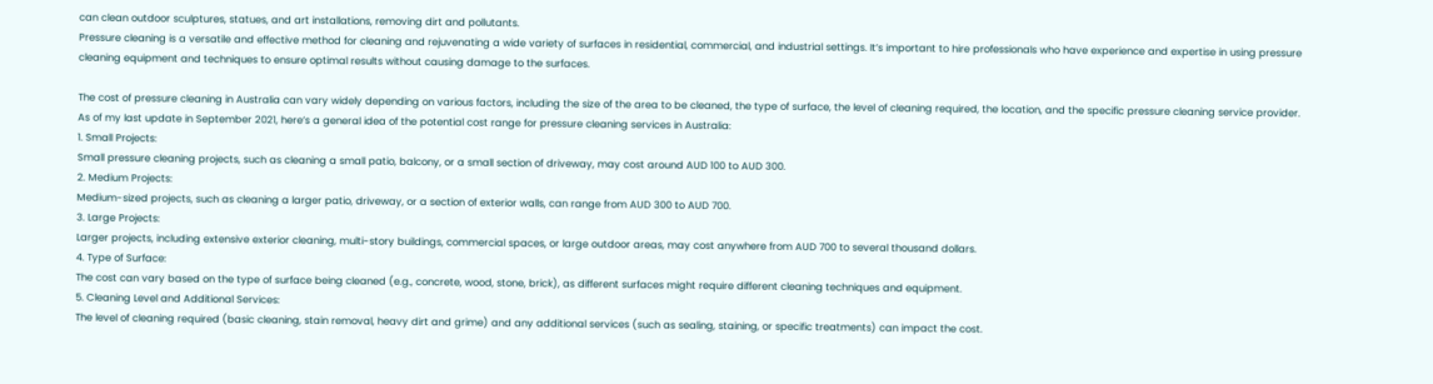can clean outdoor sculptures, statues, and art installations, removing dirt and pollutants.
Pressure cleaning is a versatile and effective method for cleaning and rejuvenating a wide variety of surfaces in residential, commercial, and industrial settings. It’s important to hire professionals who have experience and expertise in using pressure cleaning equipment and techniques to ensure optimal results without causing damage to the surfaces.

The cost of pressure cleaning in Australia can vary widely depending on various factors, including the size of the area to be cleaned, the type of surface, the level of cleaning required, the location, and the specific pressure cleaning service provider. As of my last update in September 2021, here’s a general idea of the potential cost range for pressure cleaning services in Australia:
1. Small Projects:
Small pressure cleaning projects, such as cleaning a small patio, balcony, or a small section of driveway, may cost around AUD 100 to AUD 300.
2. Medium Projects:
Medium-sized projects, such as cleaning a larger patio, driveway, or a section of exterior walls, can range from AUD 300 to AUD 700.
3. Large Projects:
Larger projects, including extensive exterior cleaning, multi-story buildings, commercial spaces, or large outdoor areas, may cost anywhere from AUD 700 to several thousand dollars.
4. Type of Surface:
The cost can vary based on the type of surface being cleaned (e.g., concrete, wood, stone, brick), as different surfaces might require different cleaning techniques and equipment.
5. Cleaning Level and Additional Services:
The level of cleaning required (basic cleaning, stain removal, heavy dirt and grime) and any additional services (such as sealing, staining, or specific treatments) can impact the cost.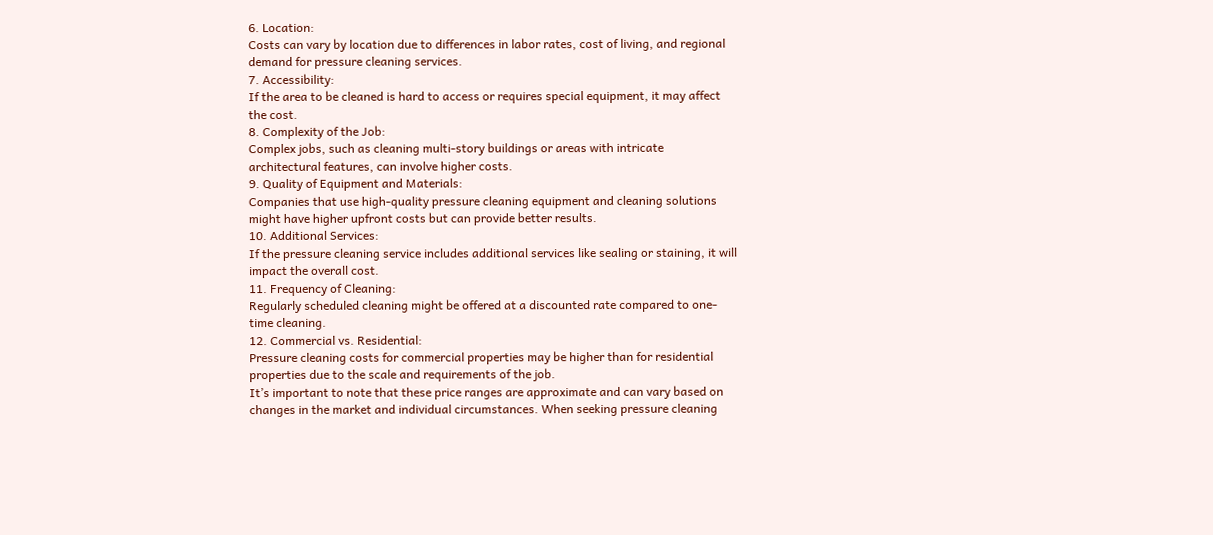6. Location:
Costs can vary by location due to differences in labor rates, cost of living, and regional demand for pressure cleaning services.
7. Accessibility:
If the area to be cleaned is hard to access or requires special equipment, it may affect the cost.
8. Complexity of the Job:
Complex jobs, such as cleaning multi-story buildings or areas with intricate architectural features, can involve higher costs.
9. Quality of Equipment and Materials:
Companies that use high-quality pressure cleaning equipment and cleaning solutions might have higher upfront costs but can provide better results.
10. Additional Services:
If the pressure cleaning service includes additional services like sealing or staining, it will impact the overall cost.
11. Frequency of Cleaning:
Regularly scheduled cleaning might be offered at a discounted rate compared to one-time cleaning.
12. Commercial vs. Residential:
Pressure cleaning costs for commercial properties may be higher than for residential properties due to the scale and requirements of the job.
It’s important to note that these price ranges are approximate and can vary based on changes in the market and individual circumstances. When seeking pressure cleaning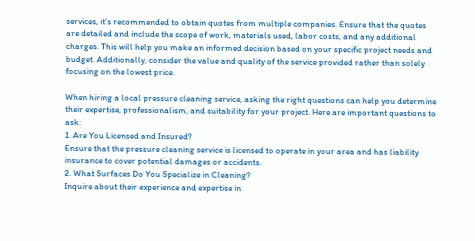services, it’s recommended to obtain quotes from multiple companies. Ensure that the quotes are detailed and include the scope of work, materials used, labor costs, and any additional charges. This will help you make an informed decision based on your specific project needs and budget. Additionally, consider the value and quality of the service provided rather than solely focusing on the lowest price.

When hiring a local pressure cleaning service, asking the right questions can help you determine their expertise, professionalism, and suitability for your project. Here are important questions to ask:
1. Are You Licensed and Insured?
Ensure that the pressure cleaning service is licensed to operate in your area and has liability insurance to cover potential damages or accidents.
2. What Surfaces Do You Specialize in Cleaning?
Inquire about their experience and expertise in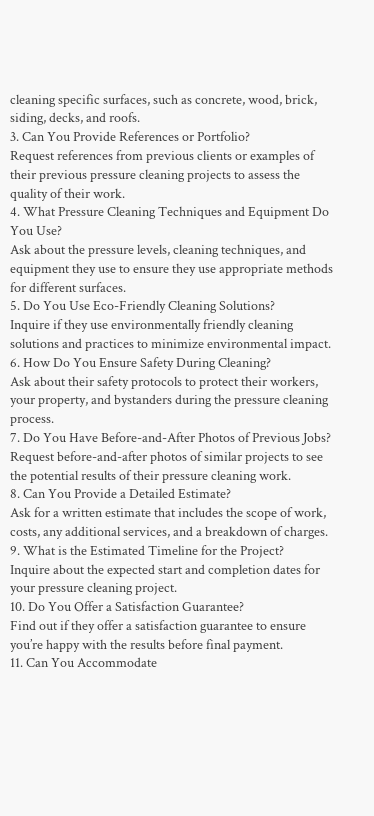cleaning specific surfaces, such as concrete, wood, brick, siding, decks, and roofs.
3. Can You Provide References or Portfolio?
Request references from previous clients or examples of their previous pressure cleaning projects to assess the quality of their work.
4. What Pressure Cleaning Techniques and Equipment Do You Use?
Ask about the pressure levels, cleaning techniques, and equipment they use to ensure they use appropriate methods for different surfaces.
5. Do You Use Eco-Friendly Cleaning Solutions?
Inquire if they use environmentally friendly cleaning solutions and practices to minimize environmental impact.
6. How Do You Ensure Safety During Cleaning?
Ask about their safety protocols to protect their workers, your property, and bystanders during the pressure cleaning process.
7. Do You Have Before-and-After Photos of Previous Jobs?
Request before-and-after photos of similar projects to see the potential results of their pressure cleaning work.
8. Can You Provide a Detailed Estimate?
Ask for a written estimate that includes the scope of work, costs, any additional services, and a breakdown of charges.
9. What is the Estimated Timeline for the Project?
Inquire about the expected start and completion dates for your pressure cleaning project.
10. Do You Offer a Satisfaction Guarantee?
Find out if they offer a satisfaction guarantee to ensure you’re happy with the results before final payment.
11. Can You Accommodate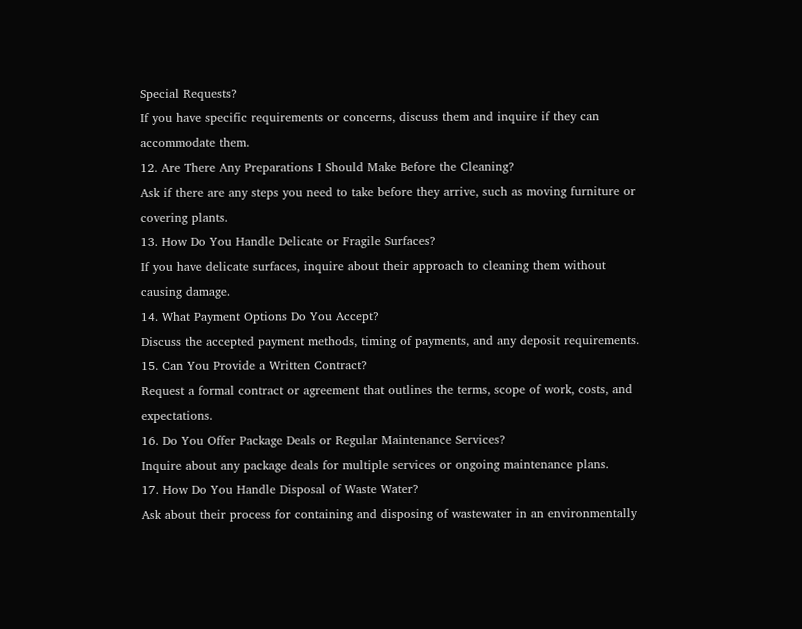Special Requests?
If you have specific requirements or concerns, discuss them and inquire if they can accommodate them.
12. Are There Any Preparations I Should Make Before the Cleaning?
Ask if there are any steps you need to take before they arrive, such as moving furniture or covering plants.
13. How Do You Handle Delicate or Fragile Surfaces?
If you have delicate surfaces, inquire about their approach to cleaning them without causing damage.
14. What Payment Options Do You Accept?
Discuss the accepted payment methods, timing of payments, and any deposit requirements.
15. Can You Provide a Written Contract?
Request a formal contract or agreement that outlines the terms, scope of work, costs, and expectations.
16. Do You Offer Package Deals or Regular Maintenance Services?
Inquire about any package deals for multiple services or ongoing maintenance plans.
17. How Do You Handle Disposal of Waste Water?
Ask about their process for containing and disposing of wastewater in an environmentally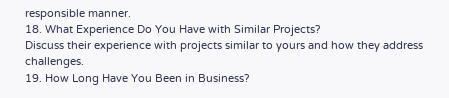responsible manner.
18. What Experience Do You Have with Similar Projects?
Discuss their experience with projects similar to yours and how they address challenges.
19. How Long Have You Been in Business?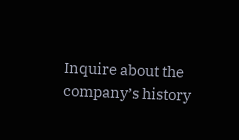Inquire about the company’s history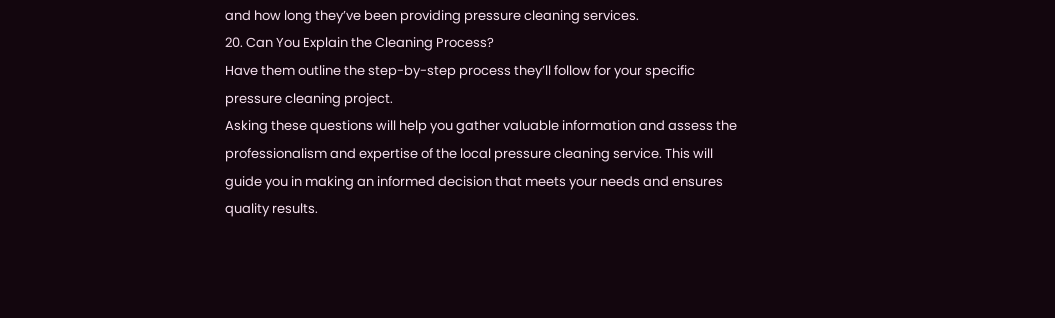and how long they’ve been providing pressure cleaning services.
20. Can You Explain the Cleaning Process?
Have them outline the step-by-step process they’ll follow for your specific pressure cleaning project.
Asking these questions will help you gather valuable information and assess the professionalism and expertise of the local pressure cleaning service. This will guide you in making an informed decision that meets your needs and ensures quality results.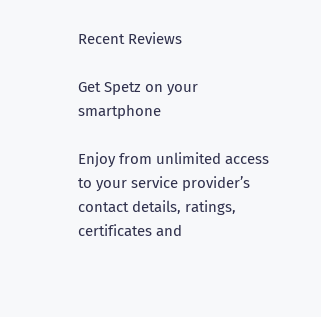Recent Reviews

Get Spetz on your smartphone

Enjoy from unlimited access to your service provider’s contact details, ratings, certificates and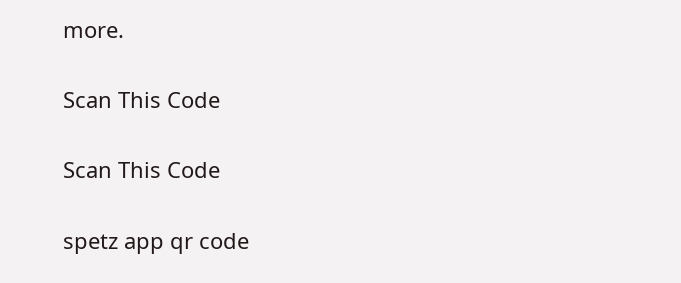more.

Scan This Code

Scan This Code

spetz app qr code